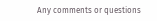Any comments or questions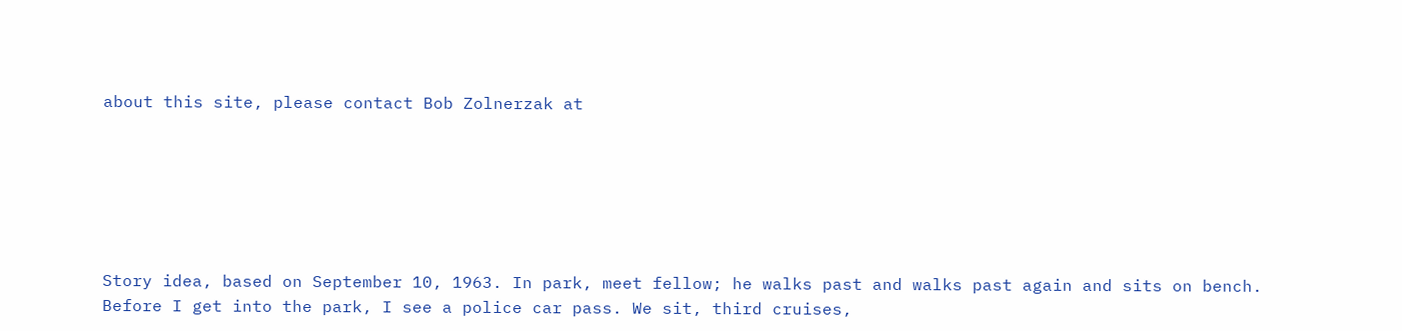about this site, please contact Bob Zolnerzak at






Story idea, based on September 10, 1963. In park, meet fellow; he walks past and walks past again and sits on bench. Before I get into the park, I see a police car pass. We sit, third cruises,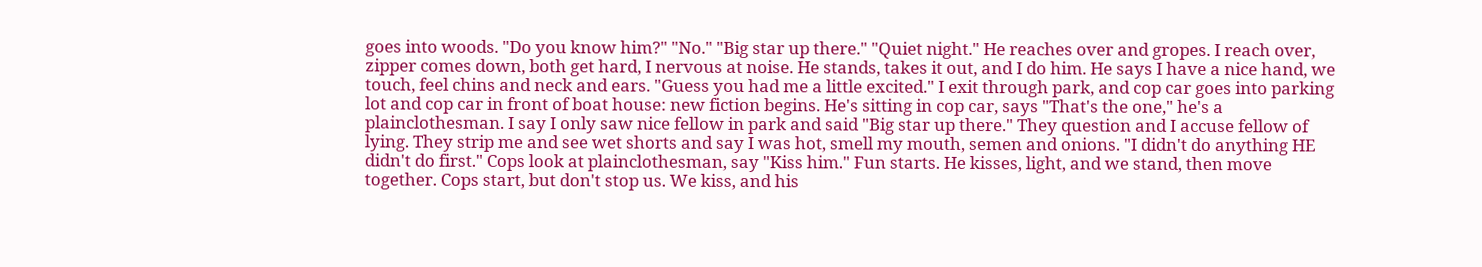goes into woods. "Do you know him?" "No." "Big star up there." "Quiet night." He reaches over and gropes. I reach over, zipper comes down, both get hard, I nervous at noise. He stands, takes it out, and I do him. He says I have a nice hand, we touch, feel chins and neck and ears. "Guess you had me a little excited." I exit through park, and cop car goes into parking lot and cop car in front of boat house: new fiction begins. He's sitting in cop car, says "That's the one," he's a plainclothesman. I say I only saw nice fellow in park and said "Big star up there." They question and I accuse fellow of lying. They strip me and see wet shorts and say I was hot, smell my mouth, semen and onions. "I didn't do anything HE didn't do first." Cops look at plainclothesman, say "Kiss him." Fun starts. He kisses, light, and we stand, then move together. Cops start, but don't stop us. We kiss, and his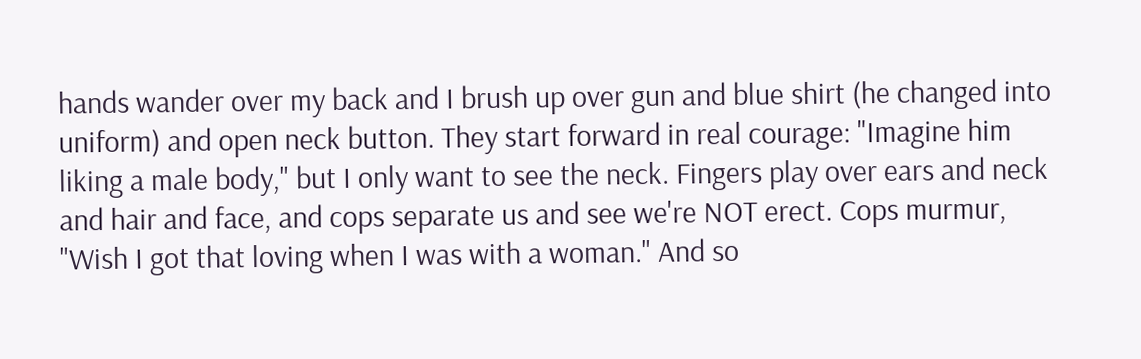hands wander over my back and I brush up over gun and blue shirt (he changed into uniform) and open neck button. They start forward in real courage: "Imagine him liking a male body," but I only want to see the neck. Fingers play over ears and neck and hair and face, and cops separate us and see we're NOT erect. Cops murmur, "Wish I got that loving when I was with a woman." And so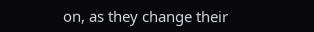on, as they change their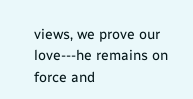views, we prove our love---he remains on force and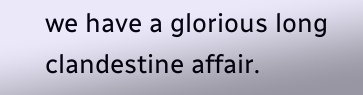we have a glorious long clandestine affair.